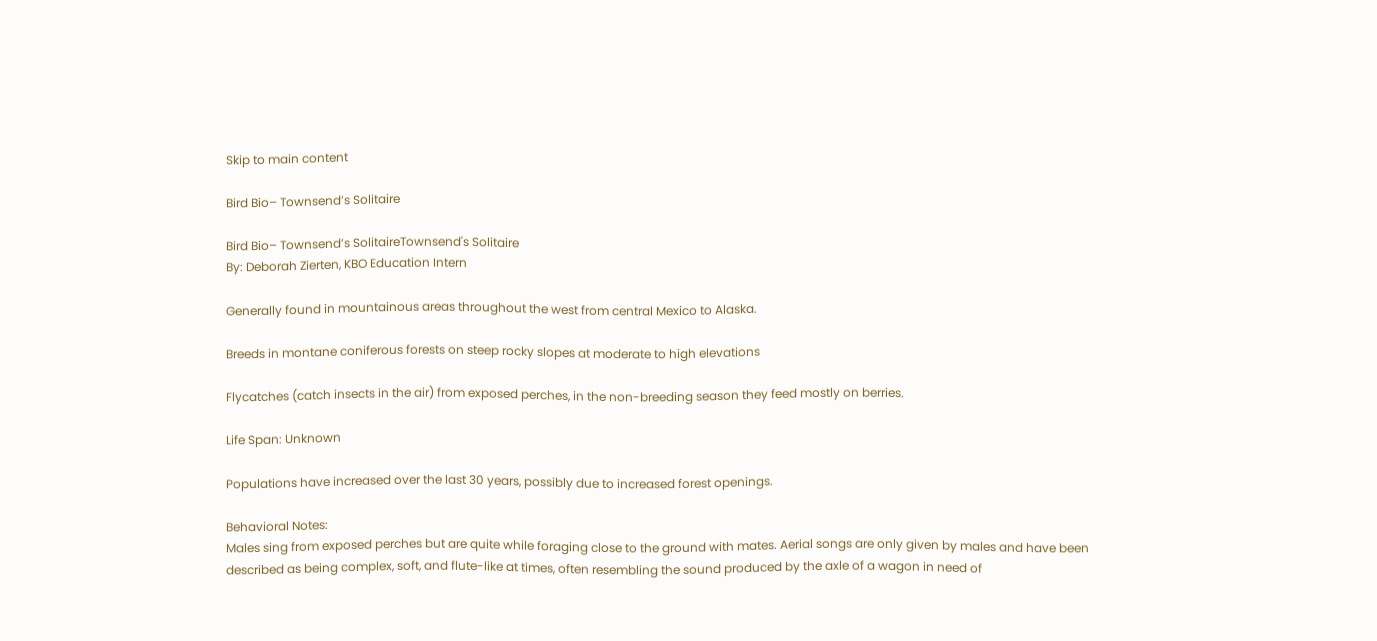Skip to main content

Bird Bio– Townsend’s Solitaire

Bird Bio– Townsend’s SolitaireTownsend's Solitaire
By: Deborah Zierten, KBO Education Intern

Generally found in mountainous areas throughout the west from central Mexico to Alaska.

Breeds in montane coniferous forests on steep rocky slopes at moderate to high elevations

Flycatches (catch insects in the air) from exposed perches, in the non-breeding season they feed mostly on berries.

Life Span: Unknown

Populations have increased over the last 30 years, possibly due to increased forest openings.

Behavioral Notes:
Males sing from exposed perches but are quite while foraging close to the ground with mates. Aerial songs are only given by males and have been described as being complex, soft, and flute-like at times, often resembling the sound produced by the axle of a wagon in need of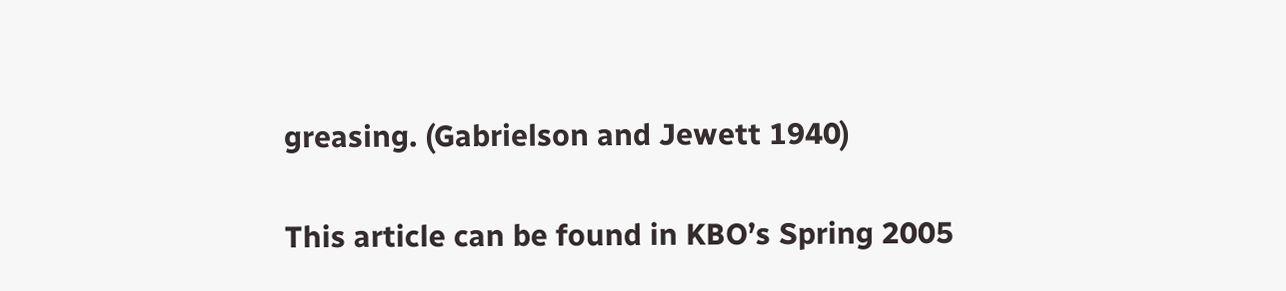greasing. (Gabrielson and Jewett 1940)

This article can be found in KBO’s Spring 2005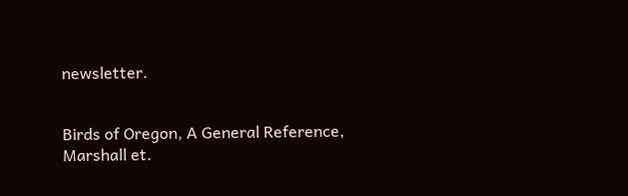newsletter.


Birds of Oregon, A General Reference, Marshall et.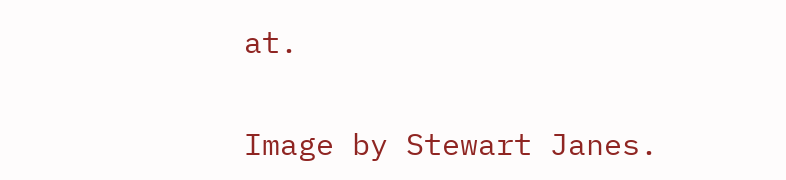at.

Image by Stewart Janes.